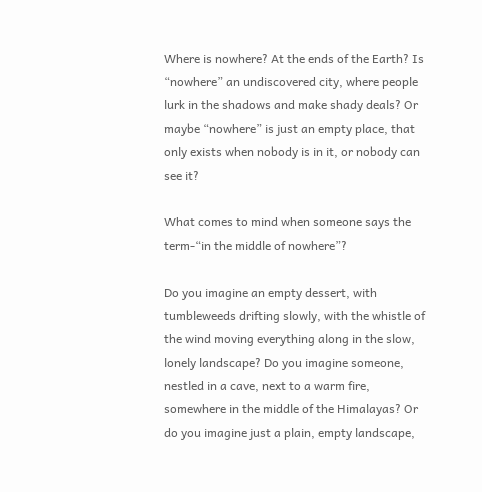Where is nowhere? At the ends of the Earth? Is “nowhere” an undiscovered city, where people lurk in the shadows and make shady deals? Or maybe “nowhere” is just an empty place, that only exists when nobody is in it, or nobody can see it?

What comes to mind when someone says the term-“in the middle of nowhere”?

Do you imagine an empty dessert, with tumbleweeds drifting slowly, with the whistle of the wind moving everything along in the slow, lonely landscape? Do you imagine someone, nestled in a cave, next to a warm fire, somewhere in the middle of the Himalayas? Or do you imagine just a plain, empty landscape,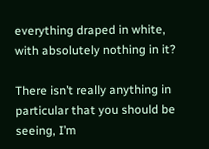everything draped in white, with absolutely nothing in it?

There isn’t really anything in particular that you should be seeing, I’m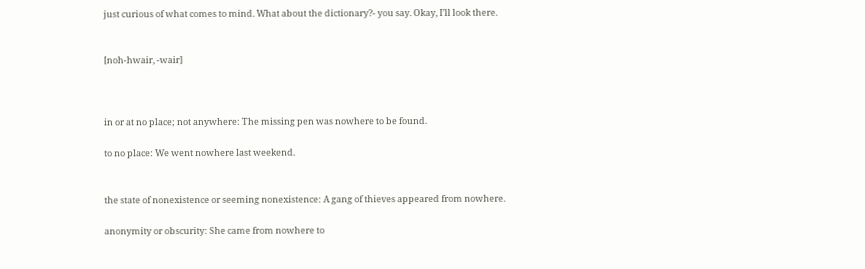just curious of what comes to mind. What about the dictionary?- you say. Okay, I’ll look there.


[noh-hwair, -wair]



in or at no place; not anywhere: The missing pen was nowhere to be found.

to no place: We went nowhere last weekend.


the state of nonexistence or seeming nonexistence: A gang of thieves appeared from nowhere.

anonymity or obscurity: She came from nowhere to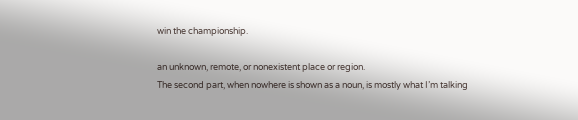win the championship.

an unknown, remote, or nonexistent place or region.
The second part, when nowhere is shown as a noun, is mostly what I’m talking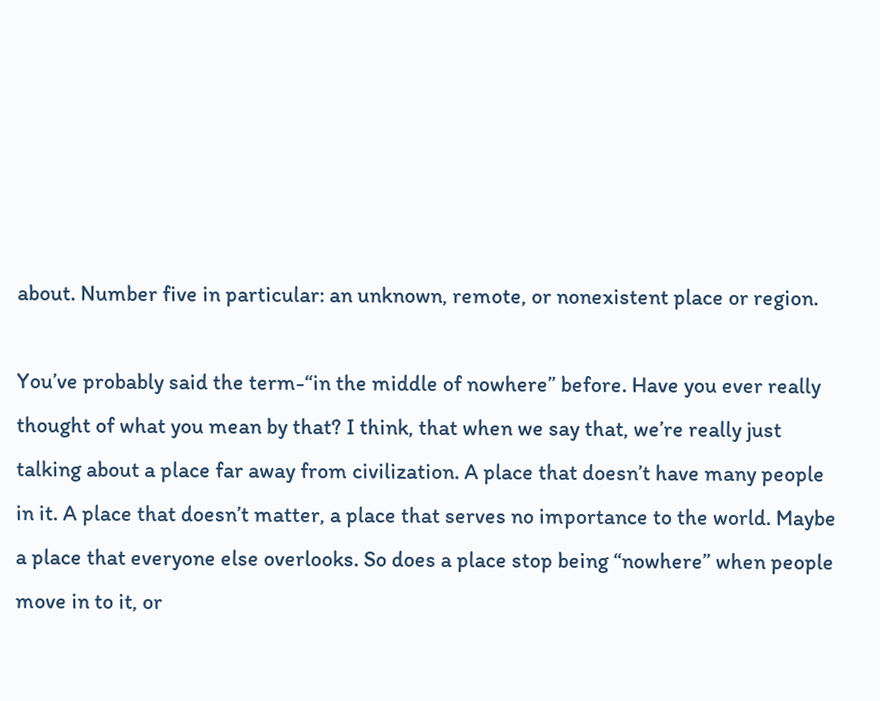about. Number five in particular: an unknown, remote, or nonexistent place or region.

You’ve probably said the term-“in the middle of nowhere” before. Have you ever really thought of what you mean by that? I think, that when we say that, we’re really just talking about a place far away from civilization. A place that doesn’t have many people in it. A place that doesn’t matter, a place that serves no importance to the world. Maybe a place that everyone else overlooks. So does a place stop being “nowhere” when people move in to it, or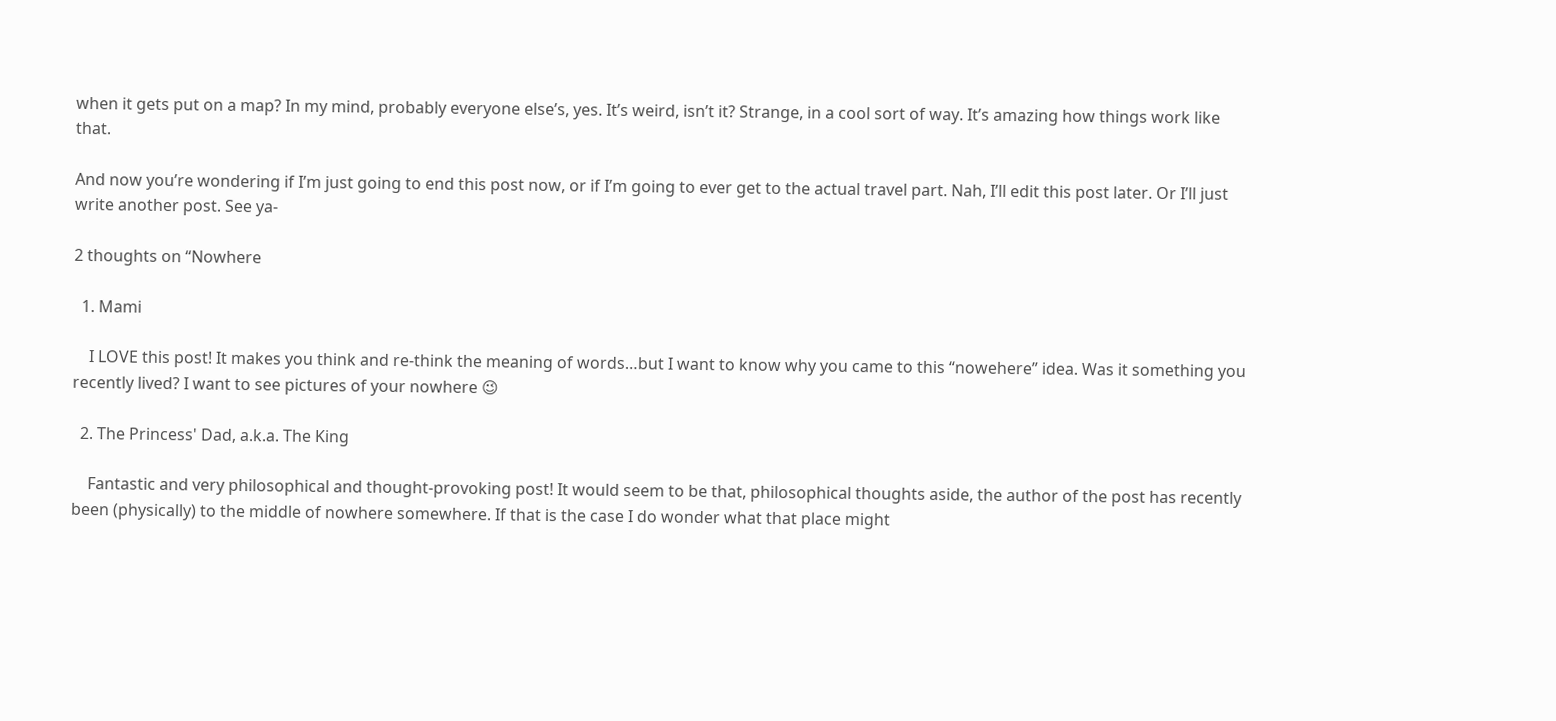when it gets put on a map? In my mind, probably everyone else’s, yes. It’s weird, isn’t it? Strange, in a cool sort of way. It’s amazing how things work like that.

And now you’re wondering if I’m just going to end this post now, or if I’m going to ever get to the actual travel part. Nah, I’ll edit this post later. Or I’ll just write another post. See ya-

2 thoughts on “Nowhere

  1. Mami

    I LOVE this post! It makes you think and re-think the meaning of words…but I want to know why you came to this “nowehere” idea. Was it something you recently lived? I want to see pictures of your nowhere 😉

  2. The Princess' Dad, a.k.a. The King

    Fantastic and very philosophical and thought-provoking post! It would seem to be that, philosophical thoughts aside, the author of the post has recently been (physically) to the middle of nowhere somewhere. If that is the case I do wonder what that place might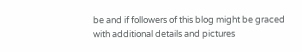be and if followers of this blog might be graced with additional details and pictures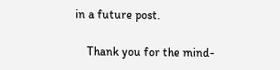in a future post.

    Thank you for the mind-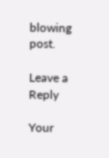blowing post.

Leave a Reply

Your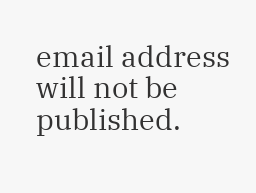email address will not be published.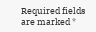Required fields are marked *